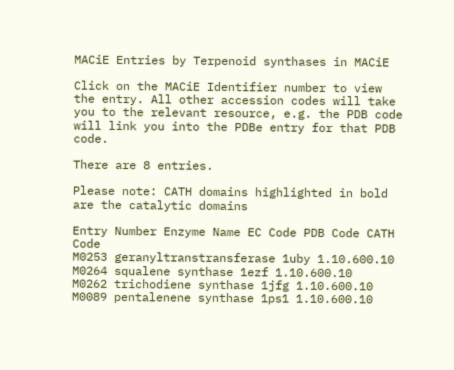MACiE Entries by Terpenoid synthases in MACiE

Click on the MACiE Identifier number to view the entry. All other accession codes will take you to the relevant resource, e.g. the PDB code will link you into the PDBe entry for that PDB code.

There are 8 entries.

Please note: CATH domains highlighted in bold are the catalytic domains

Entry Number Enzyme Name EC Code PDB Code CATH Code
M0253 geranyltranstransferase 1uby 1.10.600.10
M0264 squalene synthase 1ezf 1.10.600.10
M0262 trichodiene synthase 1jfg 1.10.600.10
M0089 pentalenene synthase 1ps1 1.10.600.10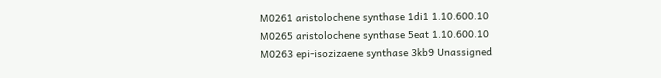M0261 aristolochene synthase 1di1 1.10.600.10
M0265 aristolochene synthase 5eat 1.10.600.10
M0263 epi-isozizaene synthase 3kb9 Unassigned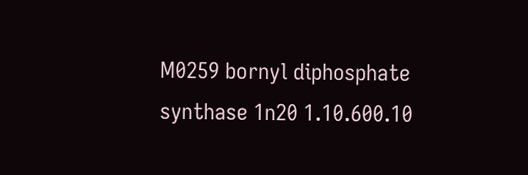M0259 bornyl diphosphate synthase 1n20 1.10.600.10